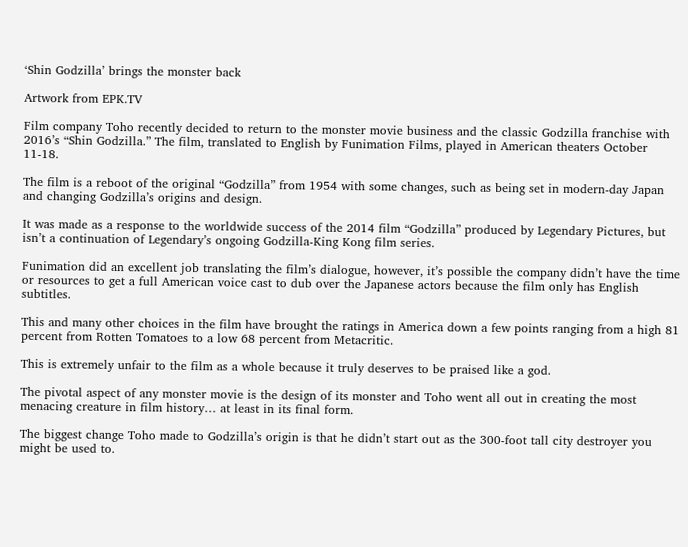‘Shin Godzilla’ brings the monster back

Artwork from EPK.TV

Film company Toho recently decided to return to the monster movie business and the classic Godzilla franchise with 2016’s “Shin Godzilla.” The film, translated to English by Funimation Films, played in American theaters October 11-18.

The film is a reboot of the original “Godzilla” from 1954 with some changes, such as being set in modern-day Japan and changing Godzilla’s origins and design.

It was made as a response to the worldwide success of the 2014 film “Godzilla” produced by Legendary Pictures, but isn’t a continuation of Legendary’s ongoing Godzilla-King Kong film series.

Funimation did an excellent job translating the film’s dialogue, however, it’s possible the company didn’t have the time or resources to get a full American voice cast to dub over the Japanese actors because the film only has English subtitles.

This and many other choices in the film have brought the ratings in America down a few points ranging from a high 81 percent from Rotten Tomatoes to a low 68 percent from Metacritic.

This is extremely unfair to the film as a whole because it truly deserves to be praised like a god.

The pivotal aspect of any monster movie is the design of its monster and Toho went all out in creating the most menacing creature in film history… at least in its final form.

The biggest change Toho made to Godzilla’s origin is that he didn’t start out as the 300-foot tall city destroyer you might be used to.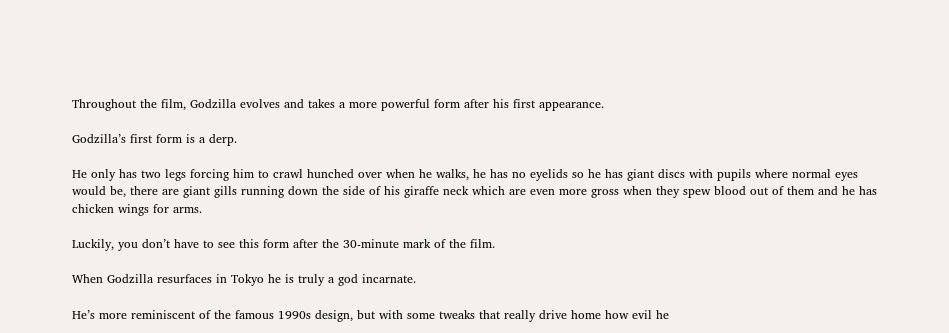Throughout the film, Godzilla evolves and takes a more powerful form after his first appearance.

Godzilla’s first form is a derp.

He only has two legs forcing him to crawl hunched over when he walks, he has no eyelids so he has giant discs with pupils where normal eyes would be, there are giant gills running down the side of his giraffe neck which are even more gross when they spew blood out of them and he has chicken wings for arms.

Luckily, you don’t have to see this form after the 30-minute mark of the film.

When Godzilla resurfaces in Tokyo he is truly a god incarnate.

He’s more reminiscent of the famous 1990s design, but with some tweaks that really drive home how evil he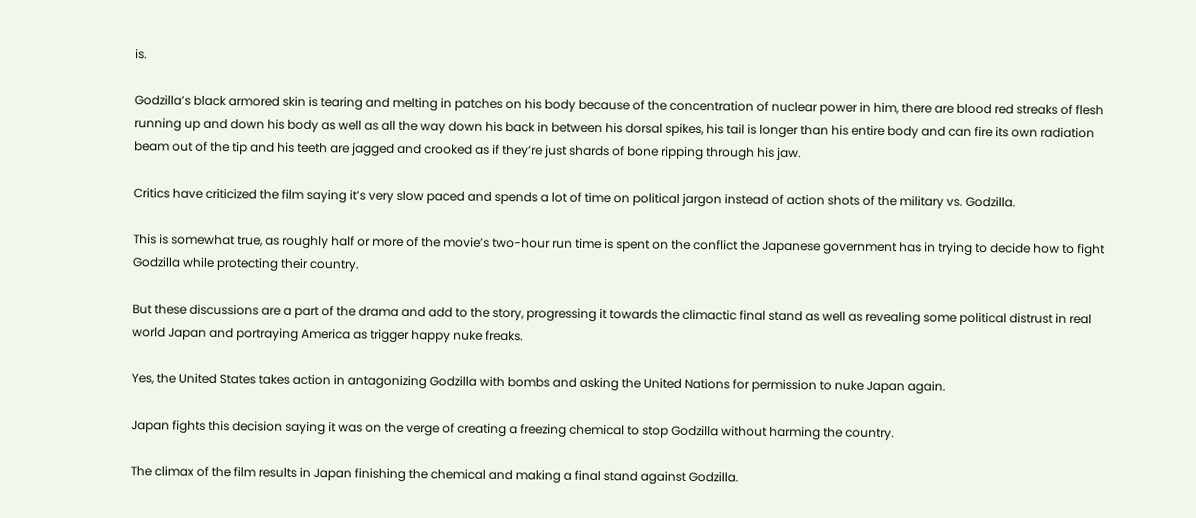is.

Godzilla’s black armored skin is tearing and melting in patches on his body because of the concentration of nuclear power in him, there are blood red streaks of flesh running up and down his body as well as all the way down his back in between his dorsal spikes, his tail is longer than his entire body and can fire its own radiation beam out of the tip and his teeth are jagged and crooked as if they’re just shards of bone ripping through his jaw.

Critics have criticized the film saying it’s very slow paced and spends a lot of time on political jargon instead of action shots of the military vs. Godzilla.

This is somewhat true, as roughly half or more of the movie’s two-hour run time is spent on the conflict the Japanese government has in trying to decide how to fight Godzilla while protecting their country.

But these discussions are a part of the drama and add to the story, progressing it towards the climactic final stand as well as revealing some political distrust in real world Japan and portraying America as trigger happy nuke freaks.

Yes, the United States takes action in antagonizing Godzilla with bombs and asking the United Nations for permission to nuke Japan again.

Japan fights this decision saying it was on the verge of creating a freezing chemical to stop Godzilla without harming the country.

The climax of the film results in Japan finishing the chemical and making a final stand against Godzilla.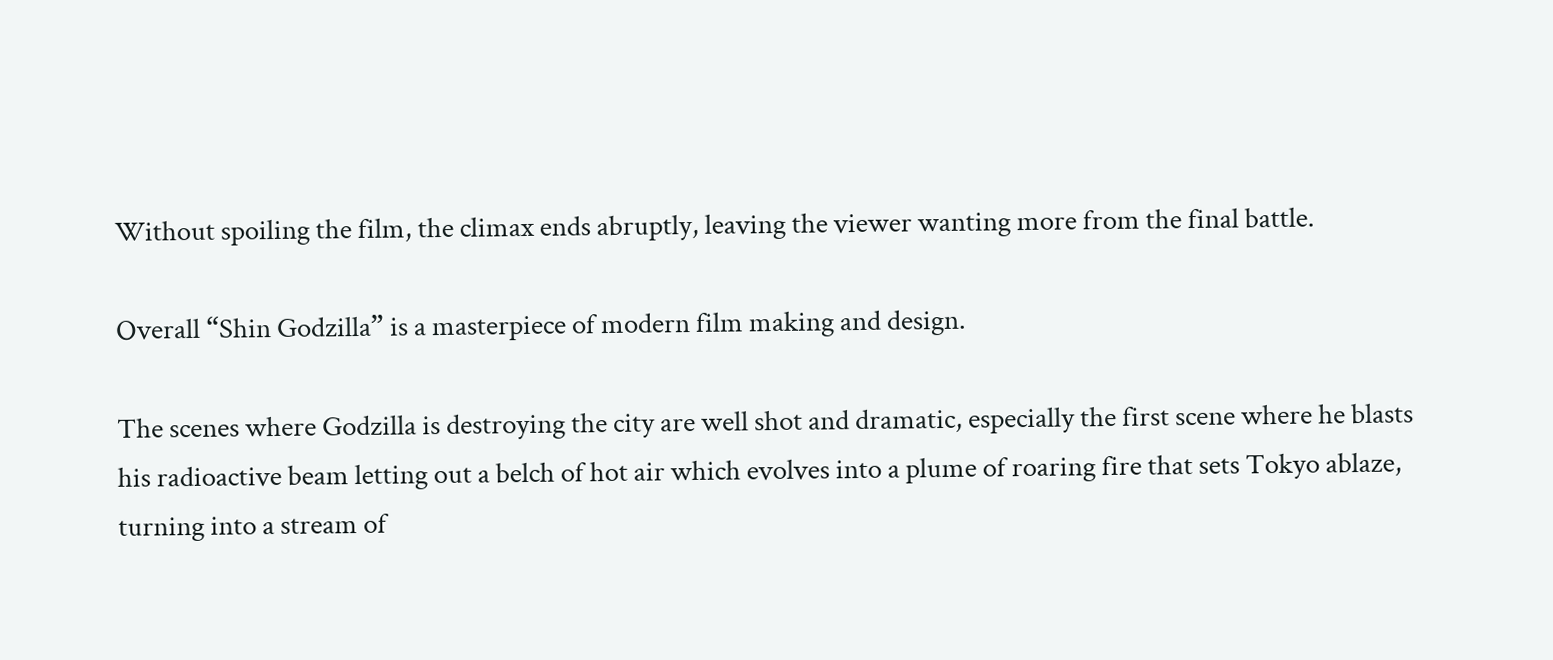Without spoiling the film, the climax ends abruptly, leaving the viewer wanting more from the final battle.

Overall “Shin Godzilla” is a masterpiece of modern film making and design.

The scenes where Godzilla is destroying the city are well shot and dramatic, especially the first scene where he blasts his radioactive beam letting out a belch of hot air which evolves into a plume of roaring fire that sets Tokyo ablaze, turning into a stream of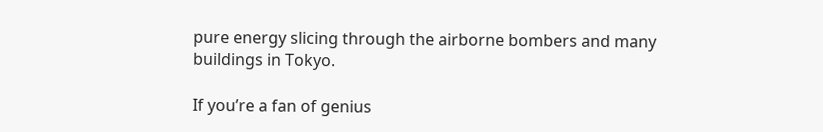pure energy slicing through the airborne bombers and many buildings in Tokyo.

If you’re a fan of genius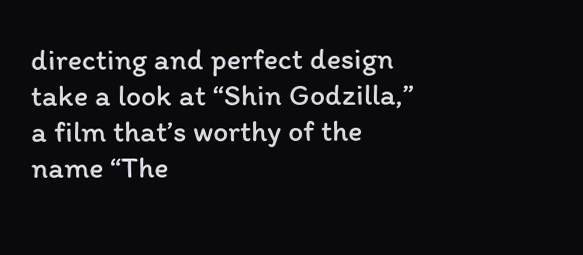directing and perfect design take a look at “Shin Godzilla,” a film that’s worthy of the name “The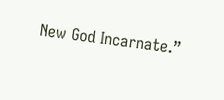New God Incarnate.”